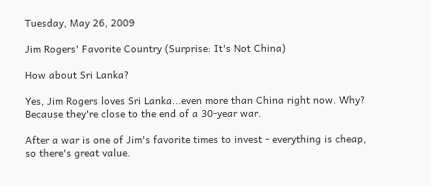Tuesday, May 26, 2009

Jim Rogers' Favorite Country (Surprise: It's Not China)

How about Sri Lanka?

Yes, Jim Rogers loves Sri Lanka...even more than China right now. Why? Because they're close to the end of a 30-year war.

After a war is one of Jim's favorite times to invest - everything is cheap, so there's great value.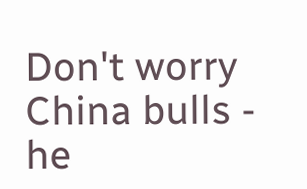Don't worry China bulls - he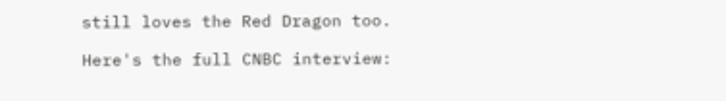still loves the Red Dragon too.

Here's the full CNBC interview: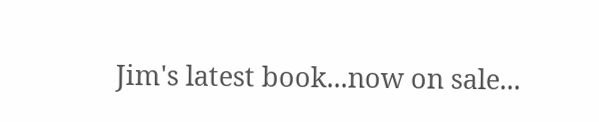Jim's latest book...now on sale...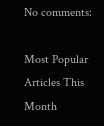No comments:

Most Popular Articles This Month